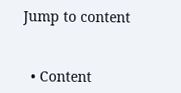Jump to content


  • Content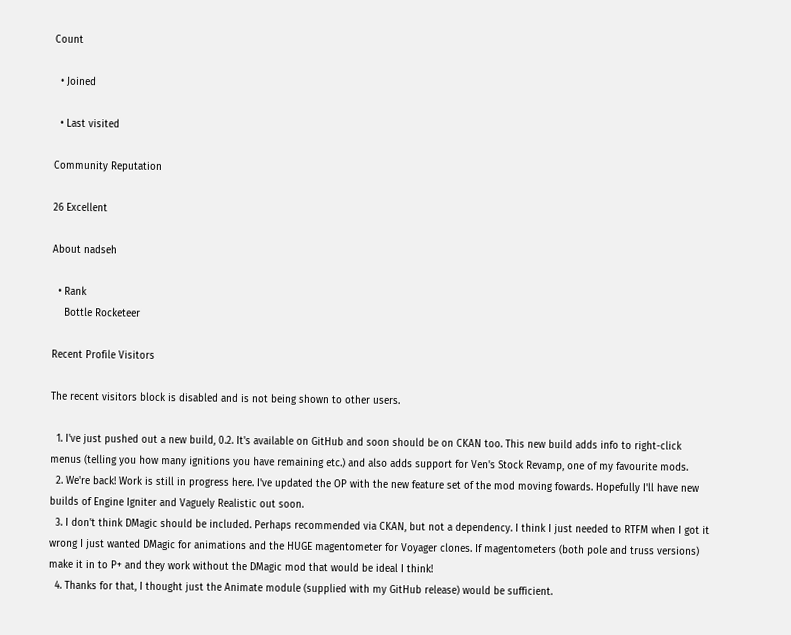Count

  • Joined

  • Last visited

Community Reputation

26 Excellent

About nadseh

  • Rank
    Bottle Rocketeer

Recent Profile Visitors

The recent visitors block is disabled and is not being shown to other users.

  1. I've just pushed out a new build, 0.2. It's available on GitHub and soon should be on CKAN too. This new build adds info to right-click menus (telling you how many ignitions you have remaining etc.) and also adds support for Ven's Stock Revamp, one of my favourite mods.
  2. We're back! Work is still in progress here. I've updated the OP with the new feature set of the mod moving fowards. Hopefully I'll have new builds of Engine Igniter and Vaguely Realistic out soon.
  3. I don't think DMagic should be included. Perhaps recommended via CKAN, but not a dependency. I think I just needed to RTFM when I got it wrong I just wanted DMagic for animations and the HUGE magentometer for Voyager clones. If magentometers (both pole and truss versions) make it in to P+ and they work without the DMagic mod that would be ideal I think!
  4. Thanks for that, I thought just the Animate module (supplied with my GitHub release) would be sufficient.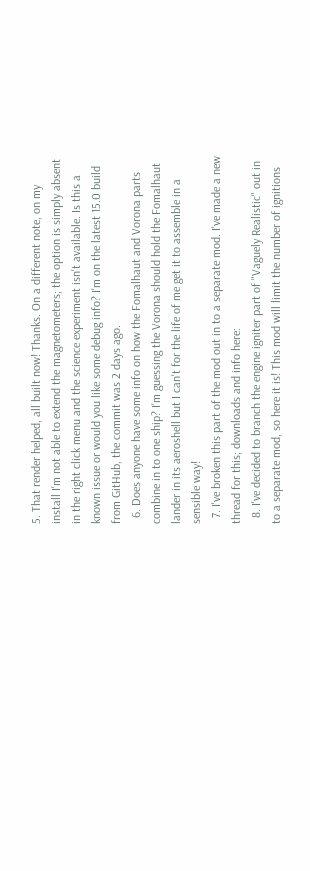5. That render helped, all built now! Thanks. On a different note, on my install I'm not able to extend the magnetometers; the option is simply absent in the right click menu and the science experiment isn't available. Is this a known issue or would you like some debug info? I'm on the latest 15.0 build from GitHub, the commit was 2 days ago.
  6. Does anyone have some info on how the Fomalhaut and Vorona parts combine in to one ship? I'm guessing the Vorona should hold the Fomalhaut lander in its aeroshell but I can't for the life of me get it to assemble in a sensible way!
  7. I've broken this part of the mod out in to a separate mod. I've made a new thread for this; downloads and info here:
  8. I've decided to branch the engine igniter part of "Vaguely Realistic" out in to a separate mod, so here it is! This mod will limit the number of ignitions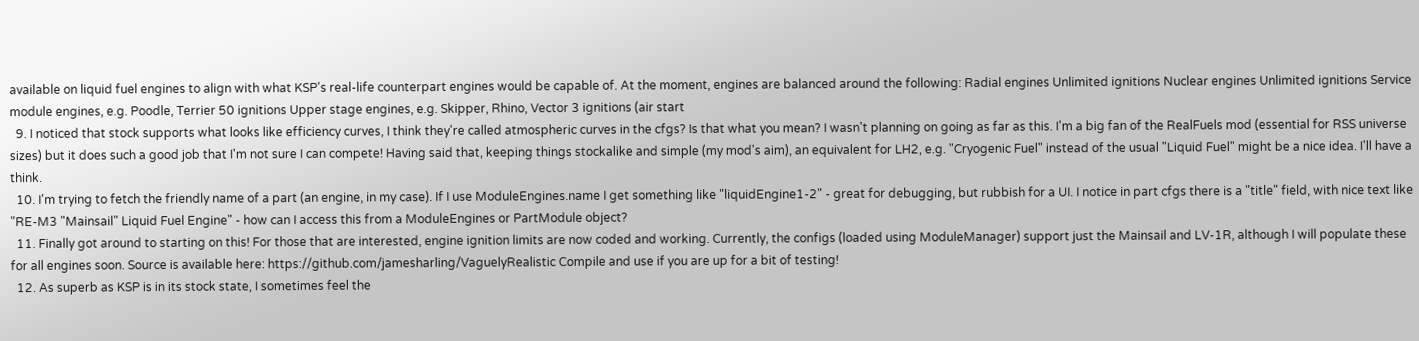available on liquid fuel engines to align with what KSP's real-life counterpart engines would be capable of. At the moment, engines are balanced around the following: Radial engines Unlimited ignitions Nuclear engines Unlimited ignitions Service module engines, e.g. Poodle, Terrier 50 ignitions Upper stage engines, e.g. Skipper, Rhino, Vector 3 ignitions (air start
  9. I noticed that stock supports what looks like efficiency curves, I think they're called atmospheric curves in the cfgs? Is that what you mean? I wasn't planning on going as far as this. I'm a big fan of the RealFuels mod (essential for RSS universe sizes) but it does such a good job that I'm not sure I can compete! Having said that, keeping things stockalike and simple (my mod's aim), an equivalent for LH2, e.g. "Cryogenic Fuel" instead of the usual "Liquid Fuel" might be a nice idea. I'll have a think.
  10. I'm trying to fetch the friendly name of a part (an engine, in my case). If I use ModuleEngines.name I get something like "liquidEngine1-2" - great for debugging, but rubbish for a UI. I notice in part cfgs there is a "title" field, with nice text like "RE-M3 "Mainsail" Liquid Fuel Engine" - how can I access this from a ModuleEngines or PartModule object?
  11. Finally got around to starting on this! For those that are interested, engine ignition limits are now coded and working. Currently, the configs (loaded using ModuleManager) support just the Mainsail and LV-1R, although I will populate these for all engines soon. Source is available here: https://github.com/jamesharling/VaguelyRealistic Compile and use if you are up for a bit of testing!
  12. As superb as KSP is in its stock state, I sometimes feel the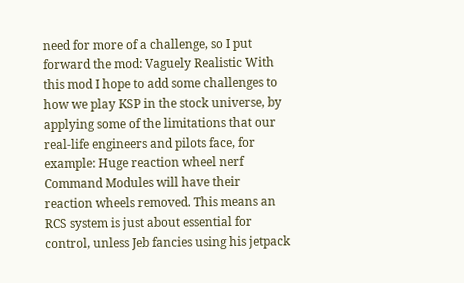need for more of a challenge, so I put forward the mod: Vaguely Realistic With this mod I hope to add some challenges to how we play KSP in the stock universe, by applying some of the limitations that our real-life engineers and pilots face, for example: Huge reaction wheel nerf Command Modules will have their reaction wheels removed. This means an RCS system is just about essential for control, unless Jeb fancies using his jetpack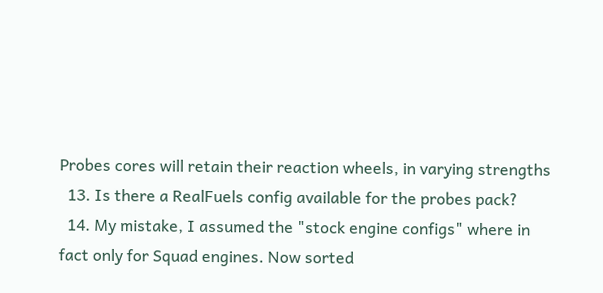Probes cores will retain their reaction wheels, in varying strengths
  13. Is there a RealFuels config available for the probes pack?
  14. My mistake, I assumed the "stock engine configs" where in fact only for Squad engines. Now sorted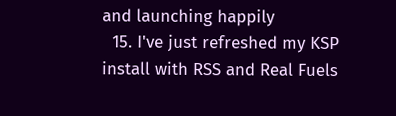and launching happily
  15. I've just refreshed my KSP install with RSS and Real Fuels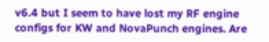v6.4 but I seem to have lost my RF engine configs for KW and NovaPunch engines. Are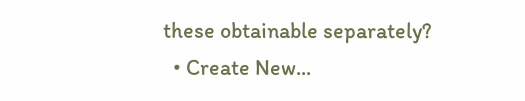these obtainable separately?
  • Create New...